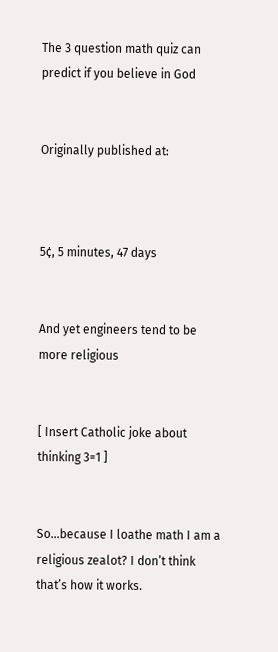The 3 question math quiz can predict if you believe in God


Originally published at:



5¢, 5 minutes, 47 days


And yet engineers tend to be more religious


[ Insert Catholic joke about thinking 3=1 ]


So…because I loathe math I am a religious zealot? I don’t think that’s how it works.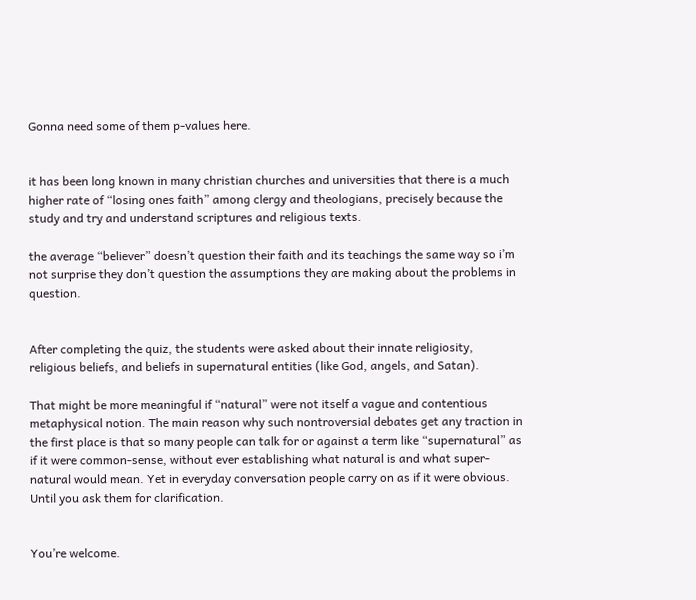Gonna need some of them p-values here.


it has been long known in many christian churches and universities that there is a much higher rate of “losing ones faith” among clergy and theologians, precisely because the study and try and understand scriptures and religious texts.

the average “believer” doesn’t question their faith and its teachings the same way so i’m not surprise they don’t question the assumptions they are making about the problems in question.


After completing the quiz, the students were asked about their innate religiosity, religious beliefs, and beliefs in supernatural entities (like God, angels, and Satan).

That might be more meaningful if “natural” were not itself a vague and contentious metaphysical notion. The main reason why such nontroversial debates get any traction in the first place is that so many people can talk for or against a term like “supernatural” as if it were common-sense, without ever establishing what natural is and what super-natural would mean. Yet in everyday conversation people carry on as if it were obvious. Until you ask them for clarification.


You’re welcome.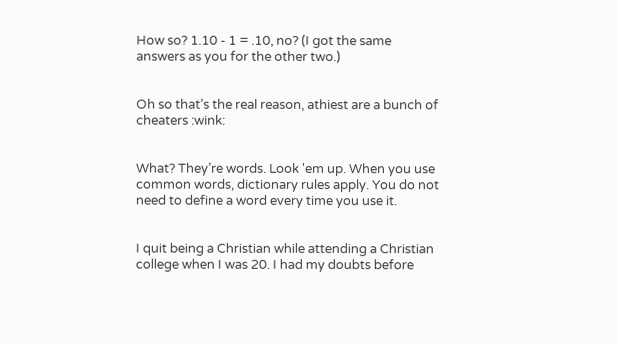How so? 1.10 - 1 = .10, no? (I got the same answers as you for the other two.)


Oh so that’s the real reason, athiest are a bunch of cheaters :wink:


What? They’re words. Look 'em up. When you use common words, dictionary rules apply. You do not need to define a word every time you use it.


I quit being a Christian while attending a Christian college when I was 20. I had my doubts before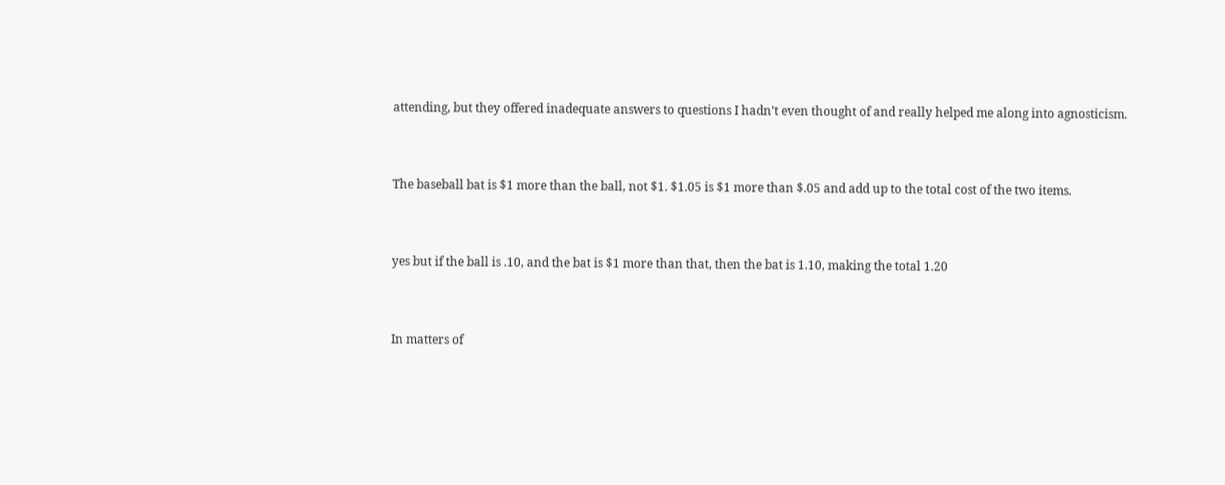attending, but they offered inadequate answers to questions I hadn’t even thought of and really helped me along into agnosticism.


The baseball bat is $1 more than the ball, not $1. $1.05 is $1 more than $.05 and add up to the total cost of the two items.


yes but if the ball is .10, and the bat is $1 more than that, then the bat is 1.10, making the total 1.20


In matters of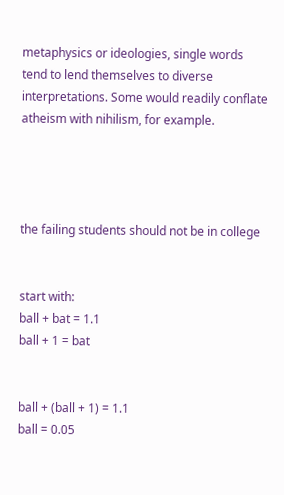metaphysics or ideologies, single words tend to lend themselves to diverse interpretations. Some would readily conflate atheism with nihilism, for example.




the failing students should not be in college


start with:
ball + bat = 1.1
ball + 1 = bat


ball + (ball + 1) = 1.1
ball = 0.05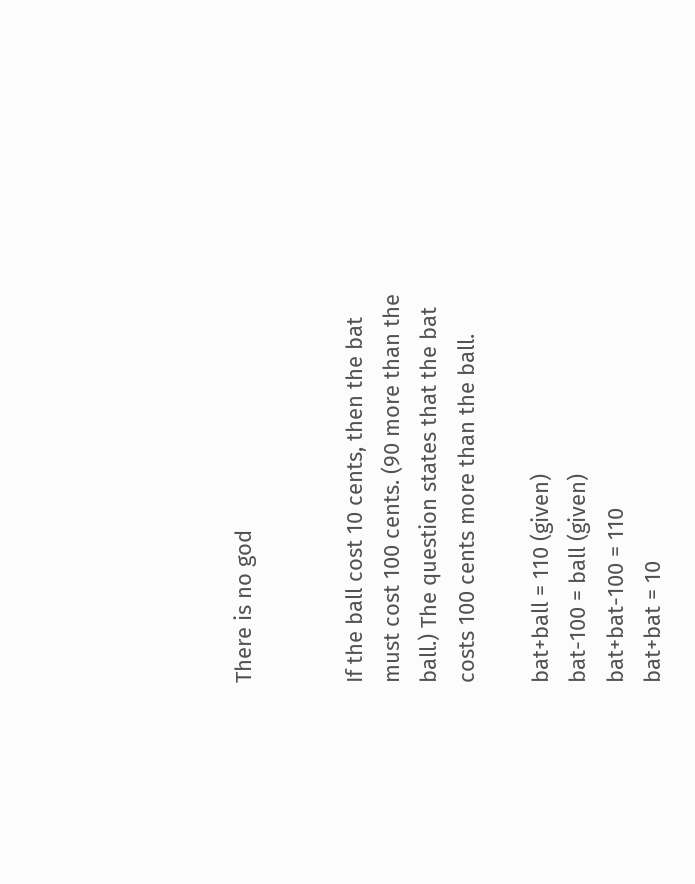There is no god


If the ball cost 10 cents, then the bat must cost 100 cents. (90 more than the ball.) The question states that the bat costs 100 cents more than the ball.

bat+ball = 110 (given)
bat-100 = ball (given)
bat+bat-100 = 110
bat+bat = 10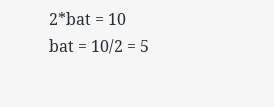2*bat = 10
bat = 10/2 = 5